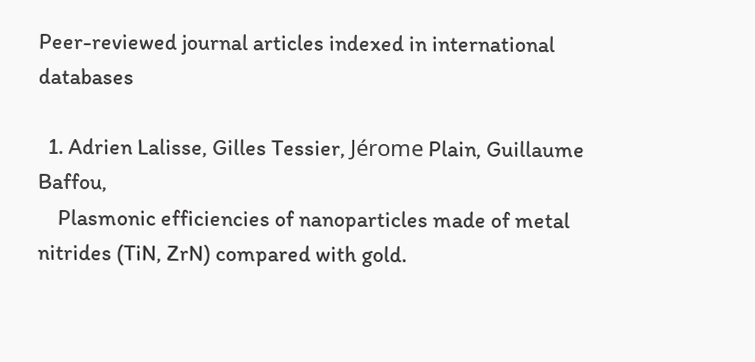Peer-reviewed journal articles indexed in international databases

  1. Adrien Lalisse, Gilles Tessier, Jérome Plain, Guillaume Baffou,
    Plasmonic efficiencies of nanoparticles made of metal nitrides (TiN, ZrN) compared with gold.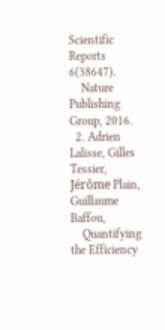Scientific Reports 6(38647).
    Nature Publishing Group, 2016.
  2. Adrien Lalisse, Gilles Tessier, Jérôme Plain, Guillaume Baffou,
    Quantifying the Efficiency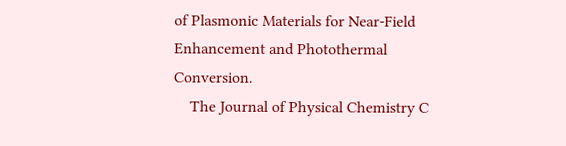of Plasmonic Materials for Near-Field Enhancement and Photothermal Conversion.
    The Journal of Physical Chemistry C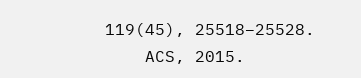119(45), 25518–25528.
    ACS, 2015.